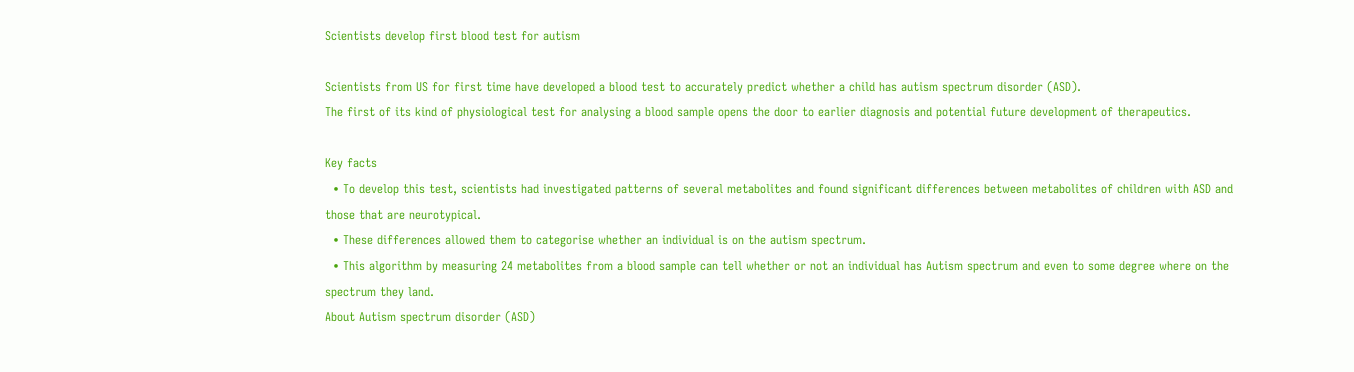Scientists develop first blood test for autism

Scientists from US for first time have developed a blood test to accurately predict whether a child has autism spectrum disorder (ASD).
The first of its kind of physiological test for analysing a blood sample opens the door to earlier diagnosis and potential future development of therapeutics.

Key facts
  • To develop this test, scientists had investigated patterns of several metabolites and found significant differences between metabolites of children with ASD and those that are neurotypical.
  • These differences allowed them to categorise whether an individual is on the autism spectrum.
  • This algorithm by measuring 24 metabolites from a blood sample can tell whether or not an individual has Autism spectrum and even to some degree where on the spectrum they land.
About Autism spectrum disorder (ASD)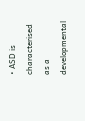• ASD is characterised as a developmental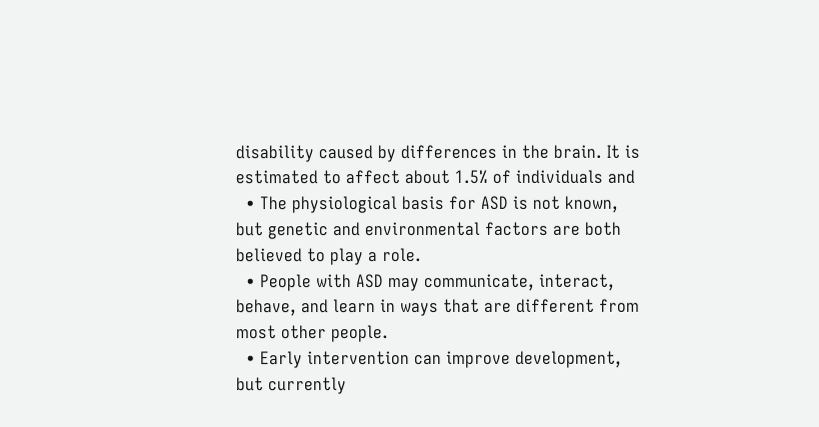disability caused by differences in the brain. It is estimated to affect about 1.5% of individuals and
  • The physiological basis for ASD is not known, but genetic and environmental factors are both believed to play a role.
  • People with ASD may communicate, interact, behave, and learn in ways that are different from most other people.
  • Early intervention can improve development, but currently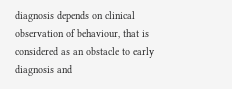diagnosis depends on clinical observation of behaviour, that is considered as an obstacle to early diagnosis and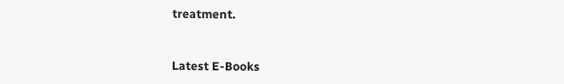treatment.



Latest E-Books